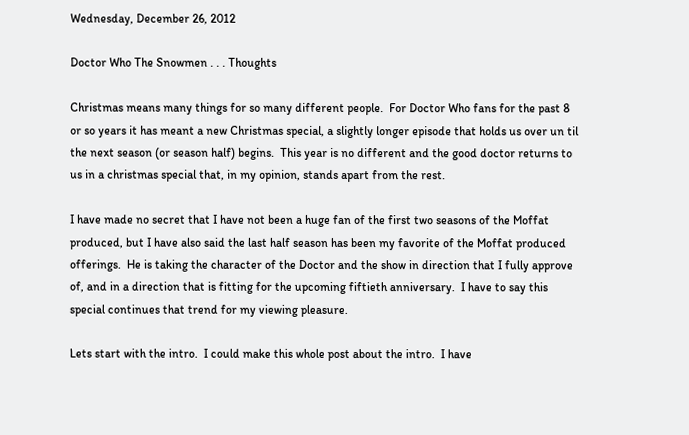Wednesday, December 26, 2012

Doctor Who The Snowmen . . . Thoughts

Christmas means many things for so many different people.  For Doctor Who fans for the past 8 or so years it has meant a new Christmas special, a slightly longer episode that holds us over un til the next season (or season half) begins.  This year is no different and the good doctor returns to us in a christmas special that, in my opinion, stands apart from the rest.

I have made no secret that I have not been a huge fan of the first two seasons of the Moffat produced, but I have also said the last half season has been my favorite of the Moffat produced offerings.  He is taking the character of the Doctor and the show in direction that I fully approve of, and in a direction that is fitting for the upcoming fiftieth anniversary.  I have to say this special continues that trend for my viewing pleasure.

Lets start with the intro.  I could make this whole post about the intro.  I have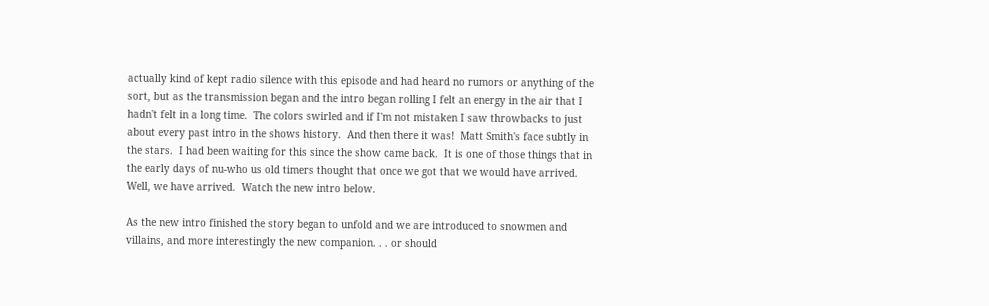actually kind of kept radio silence with this episode and had heard no rumors or anything of the sort, but as the transmission began and the intro began rolling I felt an energy in the air that I hadn't felt in a long time.  The colors swirled and if I'm not mistaken I saw throwbacks to just about every past intro in the shows history.  And then there it was!  Matt Smith's face subtly in the stars.  I had been waiting for this since the show came back.  It is one of those things that in the early days of nu-who us old timers thought that once we got that we would have arrived.  Well, we have arrived.  Watch the new intro below.

As the new intro finished the story began to unfold and we are introduced to snowmen and villains, and more interestingly the new companion. . . or should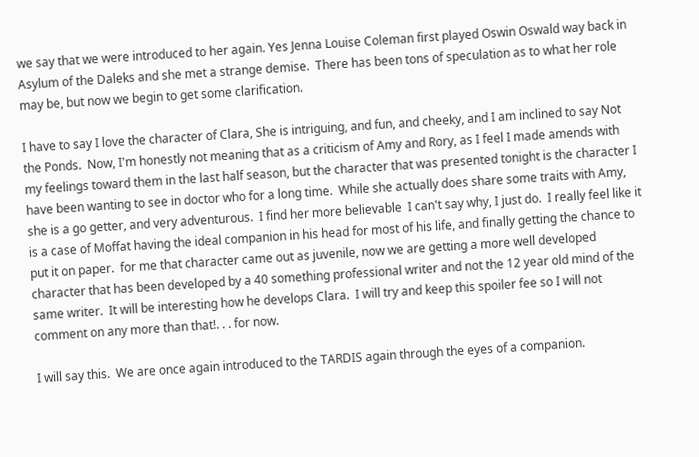we say that we were introduced to her again. Yes Jenna Louise Coleman first played Oswin Oswald way back in Asylum of the Daleks and she met a strange demise.  There has been tons of speculation as to what her role may be, but now we begin to get some clarification.

I have to say I love the character of Clara, She is intriguing, and fun, and cheeky, and I am inclined to say Not the Ponds.  Now, I'm honestly not meaning that as a criticism of Amy and Rory, as I feel I made amends with my feelings toward them in the last half season, but the character that was presented tonight is the character I have been wanting to see in doctor who for a long time.  While she actually does share some traits with Amy, she is a go getter, and very adventurous.  I find her more believable  I can't say why, I just do.  I really feel like it is a case of Moffat having the ideal companion in his head for most of his life, and finally getting the chance to put it on paper.  for me that character came out as juvenile, now we are getting a more well developed character that has been developed by a 40 something professional writer and not the 12 year old mind of the same writer.  It will be interesting how he develops Clara.  I will try and keep this spoiler fee so I will not comment on any more than that!. . . for now.

I will say this.  We are once again introduced to the TARDIS again through the eyes of a companion.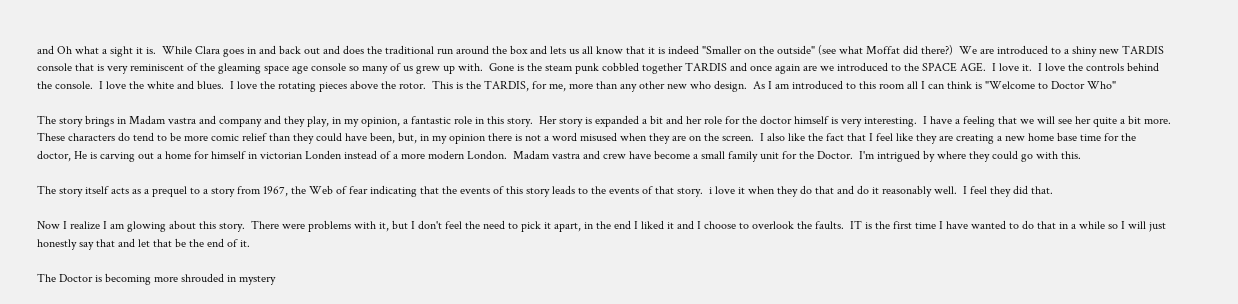and Oh what a sight it is.  While Clara goes in and back out and does the traditional run around the box and lets us all know that it is indeed "Smaller on the outside" (see what Moffat did there?)  We are introduced to a shiny new TARDIS console that is very reminiscent of the gleaming space age console so many of us grew up with.  Gone is the steam punk cobbled together TARDIS and once again are we introduced to the SPACE AGE.  I love it.  I love the controls behind the console.  I love the white and blues.  I love the rotating pieces above the rotor.  This is the TARDIS, for me, more than any other new who design.  As I am introduced to this room all I can think is "Welcome to Doctor Who"

The story brings in Madam vastra and company and they play, in my opinion, a fantastic role in this story.  Her story is expanded a bit and her role for the doctor himself is very interesting.  I have a feeling that we will see her quite a bit more.  These characters do tend to be more comic relief than they could have been, but, in my opinion there is not a word misused when they are on the screen.  I also like the fact that I feel like they are creating a new home base time for the doctor, He is carving out a home for himself in victorian Londen instead of a more modern London.  Madam vastra and crew have become a small family unit for the Doctor.  I'm intrigued by where they could go with this.

The story itself acts as a prequel to a story from 1967, the Web of fear indicating that the events of this story leads to the events of that story.  i love it when they do that and do it reasonably well.  I feel they did that.

Now I realize I am glowing about this story.  There were problems with it, but I don't feel the need to pick it apart, in the end I liked it and I choose to overlook the faults.  IT is the first time I have wanted to do that in a while so I will just honestly say that and let that be the end of it.

The Doctor is becoming more shrouded in mystery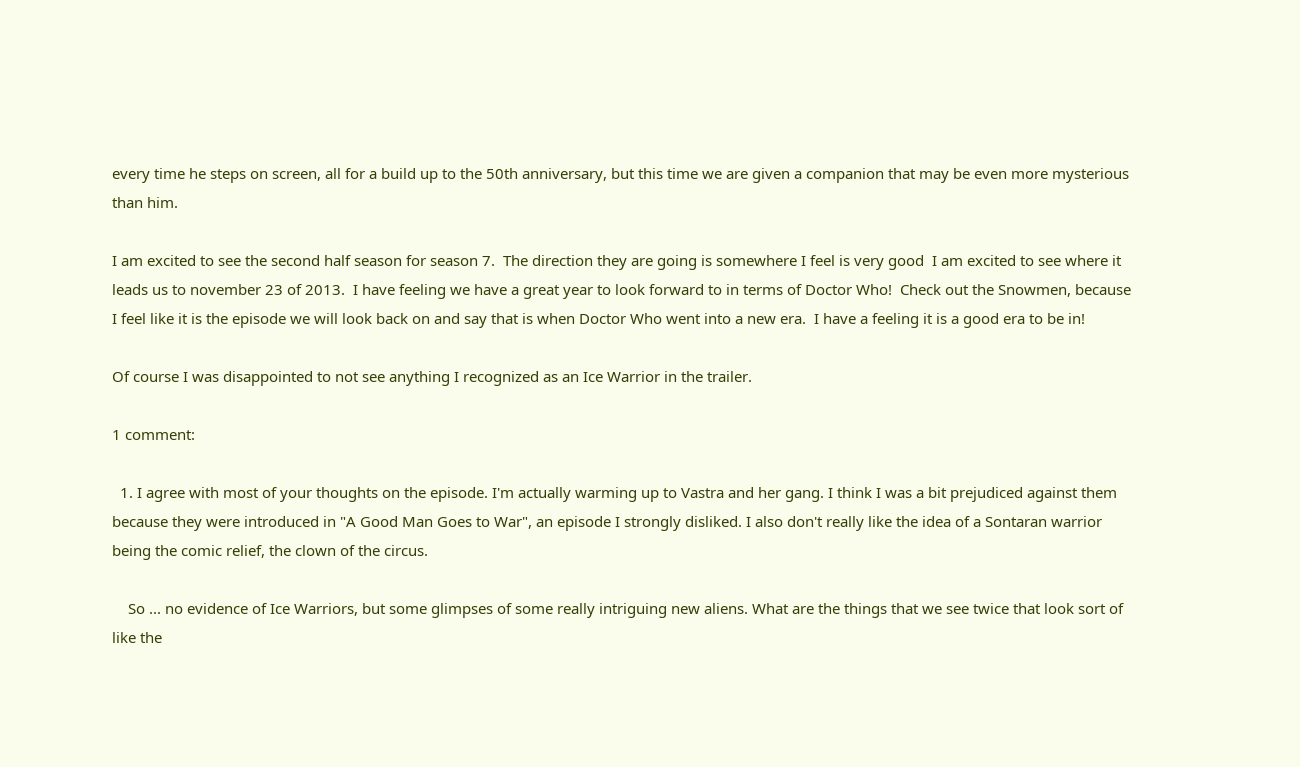every time he steps on screen, all for a build up to the 50th anniversary, but this time we are given a companion that may be even more mysterious than him.

I am excited to see the second half season for season 7.  The direction they are going is somewhere I feel is very good  I am excited to see where it leads us to november 23 of 2013.  I have feeling we have a great year to look forward to in terms of Doctor Who!  Check out the Snowmen, because I feel like it is the episode we will look back on and say that is when Doctor Who went into a new era.  I have a feeling it is a good era to be in!

Of course I was disappointed to not see anything I recognized as an Ice Warrior in the trailer.

1 comment:

  1. I agree with most of your thoughts on the episode. I'm actually warming up to Vastra and her gang. I think I was a bit prejudiced against them because they were introduced in "A Good Man Goes to War", an episode I strongly disliked. I also don't really like the idea of a Sontaran warrior being the comic relief, the clown of the circus.

    So ... no evidence of Ice Warriors, but some glimpses of some really intriguing new aliens. What are the things that we see twice that look sort of like the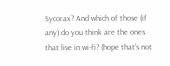Sycorax? And which of those (if any) do you think are the ones that live in wi-fi? (hope that's not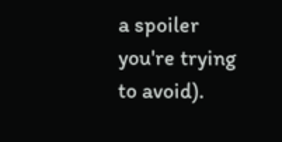a spoiler you're trying to avoid).